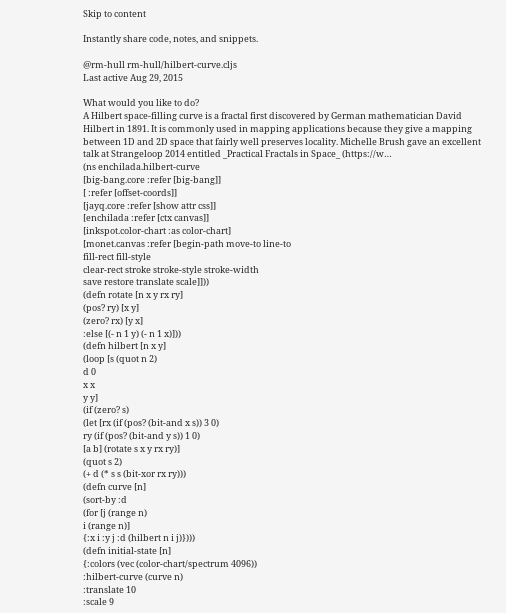Skip to content

Instantly share code, notes, and snippets.

@rm-hull rm-hull/hilbert-curve.cljs
Last active Aug 29, 2015

What would you like to do?
A Hilbert space-filling curve is a fractal first discovered by German mathematician David Hilbert in 1891. It is commonly used in mapping applications because they give a mapping between 1D and 2D space that fairly well preserves locality. Michelle Brush gave an excellent talk at Strangeloop 2014 entitled _Practical Fractals in Space_ (https://w…
(ns enchilada.hilbert-curve
[big-bang.core :refer [big-bang]]
[ :refer [offset-coords]]
[jayq.core :refer [show attr css]]
[enchilada :refer [ctx canvas]]
[inkspot.color-chart :as color-chart]
[monet.canvas :refer [begin-path move-to line-to
fill-rect fill-style
clear-rect stroke stroke-style stroke-width
save restore translate scale]]))
(defn rotate [n x y rx ry]
(pos? ry) [x y]
(zero? rx) [y x]
:else [(- n 1 y) (- n 1 x)]))
(defn hilbert [n x y]
(loop [s (quot n 2)
d 0
x x
y y]
(if (zero? s)
(let [rx (if (pos? (bit-and x s)) 3 0)
ry (if (pos? (bit-and y s)) 1 0)
[a b] (rotate s x y rx ry)]
(quot s 2)
(+ d (* s s (bit-xor rx ry)))
(defn curve [n]
(sort-by :d
(for [j (range n)
i (range n)]
{:x i :y j :d (hilbert n i j)})))
(defn initial-state [n]
{:colors (vec (color-chart/spectrum 4096))
:hilbert-curve (curve n)
:translate 10
:scale 9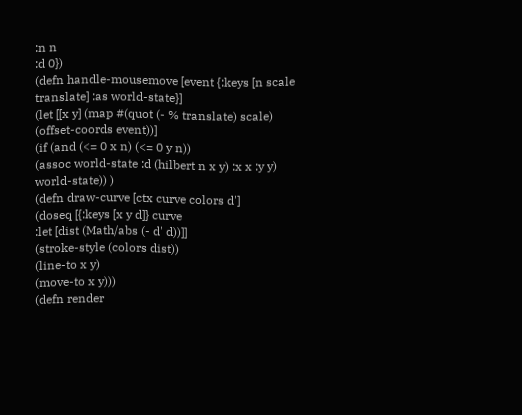:n n
:d 0})
(defn handle-mousemove [event {:keys [n scale translate] :as world-state}]
(let [[x y] (map #(quot (- % translate) scale) (offset-coords event))]
(if (and (<= 0 x n) (<= 0 y n))
(assoc world-state :d (hilbert n x y) :x x :y y)
world-state)) )
(defn draw-curve [ctx curve colors d']
(doseq [{:keys [x y d]} curve
:let [dist (Math/abs (- d' d))]]
(stroke-style (colors dist))
(line-to x y)
(move-to x y)))
(defn render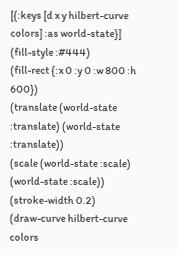[{:keys [d x y hilbert-curve colors] :as world-state}]
(fill-style :#444)
(fill-rect {:x 0 :y 0 :w 800 :h 600})
(translate (world-state :translate) (world-state :translate))
(scale (world-state :scale) (world-state :scale))
(stroke-width 0.2)
(draw-curve hilbert-curve colors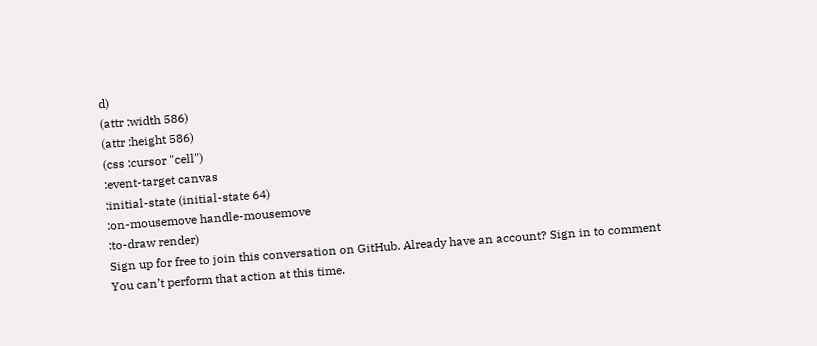d)
(attr :width 586)
(attr :height 586)
(css :cursor "cell")
:event-target canvas
:initial-state (initial-state 64)
:on-mousemove handle-mousemove
:to-draw render)
Sign up for free to join this conversation on GitHub. Already have an account? Sign in to comment
You can’t perform that action at this time.